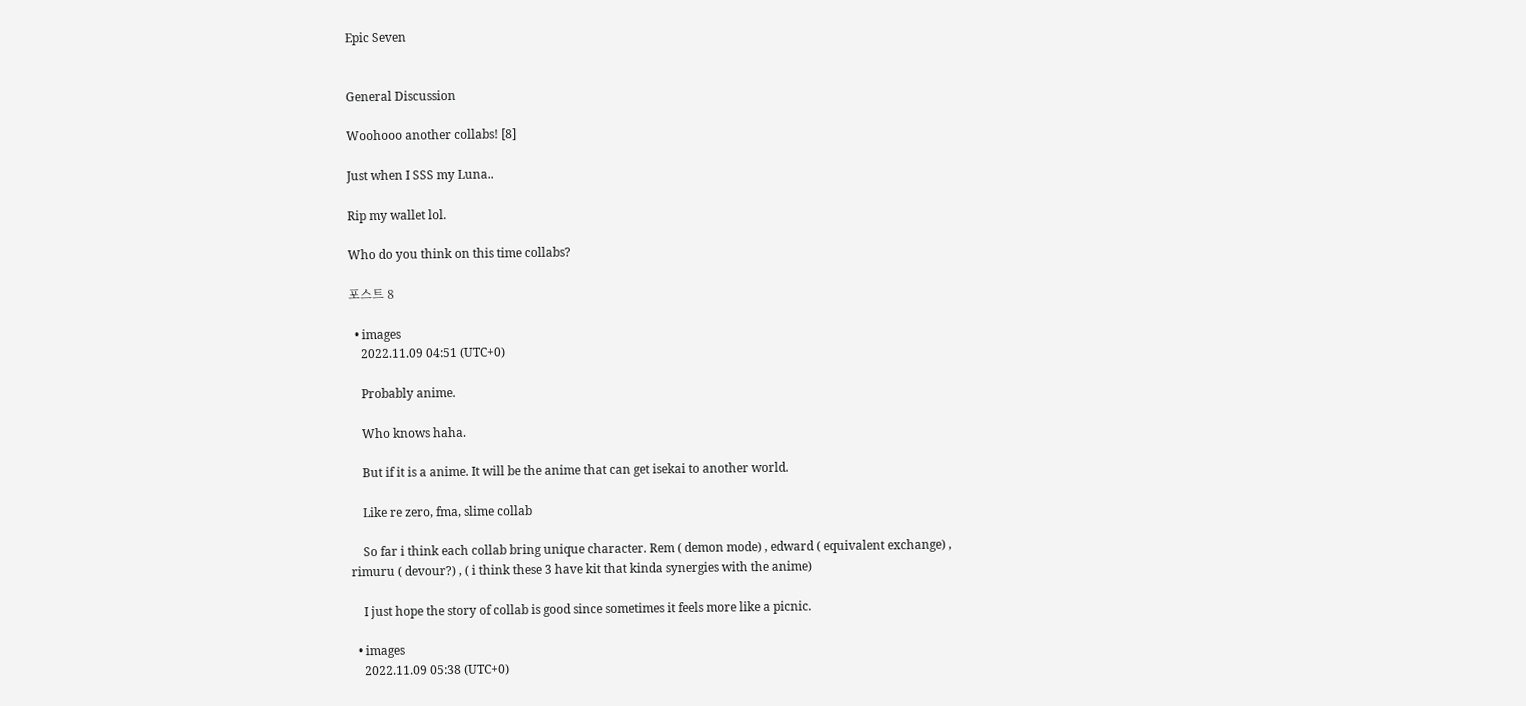Epic Seven


General Discussion

Woohooo another collabs! [8]

Just when I SSS my Luna..

Rip my wallet lol.

Who do you think on this time collabs?

포스트 8

  • images
    2022.11.09 04:51 (UTC+0)

    Probably anime.

    Who knows haha.

    But if it is a anime. It will be the anime that can get isekai to another world.

    Like re zero, fma, slime collab

    So far i think each collab bring unique character. Rem ( demon mode) , edward ( equivalent exchange) , rimuru ( devour?) , ( i think these 3 have kit that kinda synergies with the anime)

    I just hope the story of collab is good since sometimes it feels more like a picnic.

  • images
    2022.11.09 05:38 (UTC+0)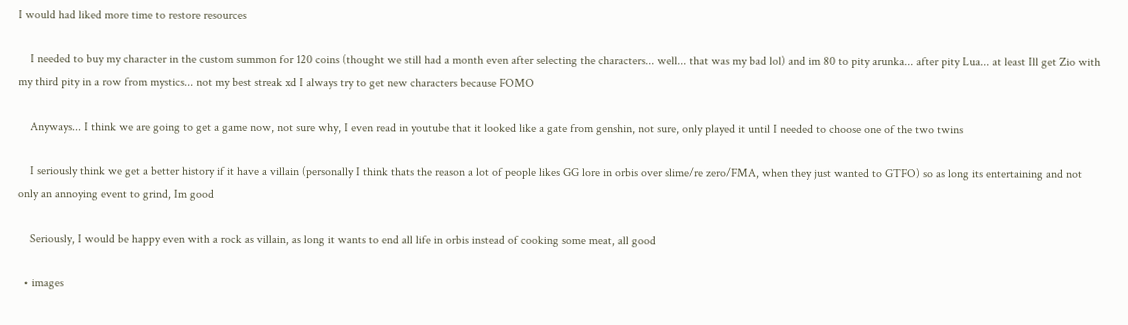I would had liked more time to restore resources

    I needed to buy my character in the custom summon for 120 coins (thought we still had a month even after selecting the characters... well... that was my bad lol) and im 80 to pity arunka... after pity Lua... at least Ill get Zio with my third pity in a row from mystics... not my best streak xd I always try to get new characters because FOMO

    Anyways... I think we are going to get a game now, not sure why, I even read in youtube that it looked like a gate from genshin, not sure, only played it until I needed to choose one of the two twins

    I seriously think we get a better history if it have a villain (personally I think thats the reason a lot of people likes GG lore in orbis over slime/re zero/FMA, when they just wanted to GTFO) so as long its entertaining and not only an annoying event to grind, Im good

    Seriously, I would be happy even with a rock as villain, as long it wants to end all life in orbis instead of cooking some meat, all good

  • images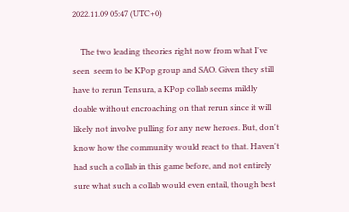2022.11.09 05:47 (UTC+0)

    The two leading theories right now from what I've seen  seem to be KPop group and SAO. Given they still have to rerun Tensura, a KPop collab seems mildly doable without encroaching on that rerun since it will likely not involve pulling for any new heroes. But, don't know how the community would react to that. Haven't had such a collab in this game before, and not entirely sure what such a collab would even entail, though best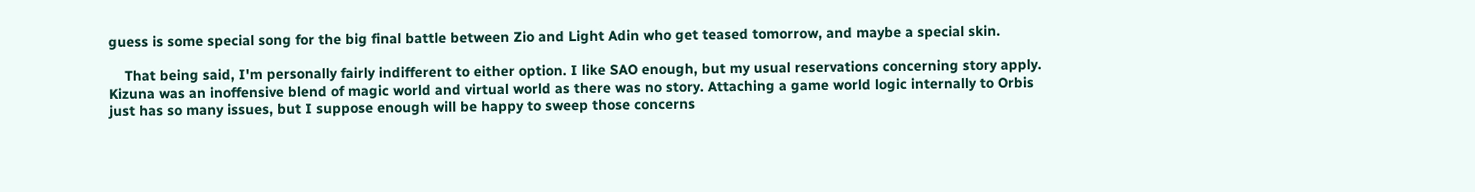guess is some special song for the big final battle between Zio and Light Adin who get teased tomorrow, and maybe a special skin.

    That being said, I'm personally fairly indifferent to either option. I like SAO enough, but my usual reservations concerning story apply. Kizuna was an inoffensive blend of magic world and virtual world as there was no story. Attaching a game world logic internally to Orbis just has so many issues, but I suppose enough will be happy to sweep those concerns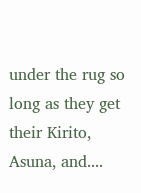under the rug so long as they get their Kirito, Asuna, and....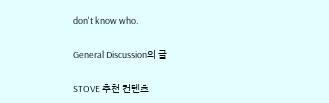don't know who.

General Discussion의 글

STOVE 추천 컨텐츠